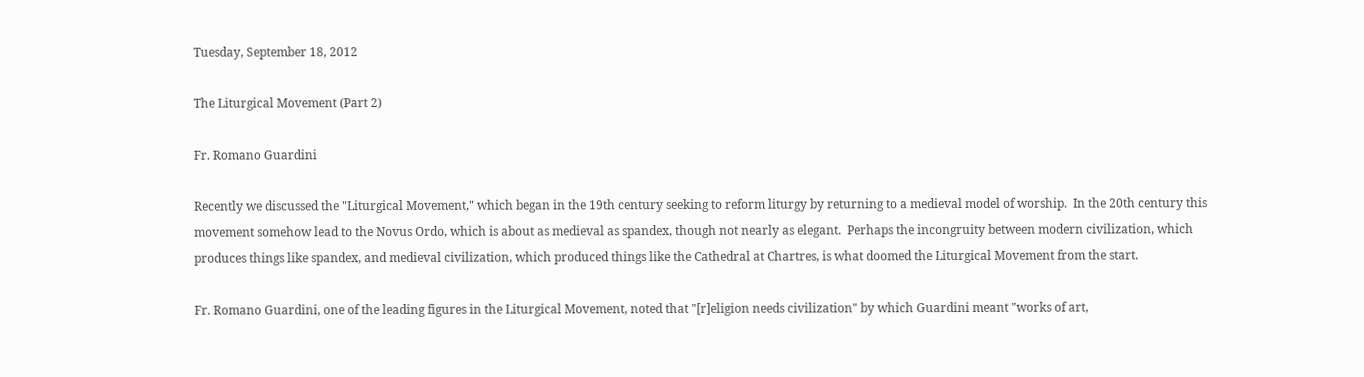Tuesday, September 18, 2012

The Liturgical Movement (Part 2)

Fr. Romano Guardini

Recently we discussed the "Liturgical Movement," which began in the 19th century seeking to reform liturgy by returning to a medieval model of worship.  In the 20th century this movement somehow lead to the Novus Ordo, which is about as medieval as spandex, though not nearly as elegant.  Perhaps the incongruity between modern civilization, which produces things like spandex, and medieval civilization, which produced things like the Cathedral at Chartres, is what doomed the Liturgical Movement from the start.

Fr. Romano Guardini, one of the leading figures in the Liturgical Movement, noted that "[r]eligion needs civilization" by which Guardini meant "works of art,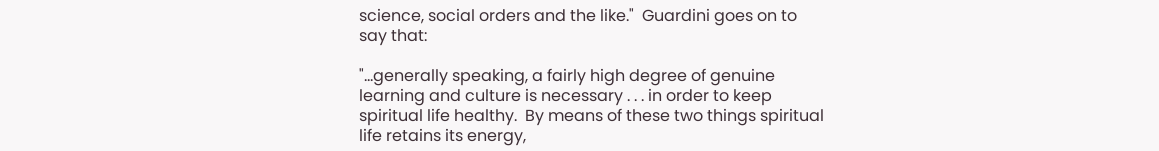science, social orders and the like."  Guardini goes on to say that:

"...generally speaking, a fairly high degree of genuine learning and culture is necessary . . . in order to keep spiritual life healthy.  By means of these two things spiritual life retains its energy,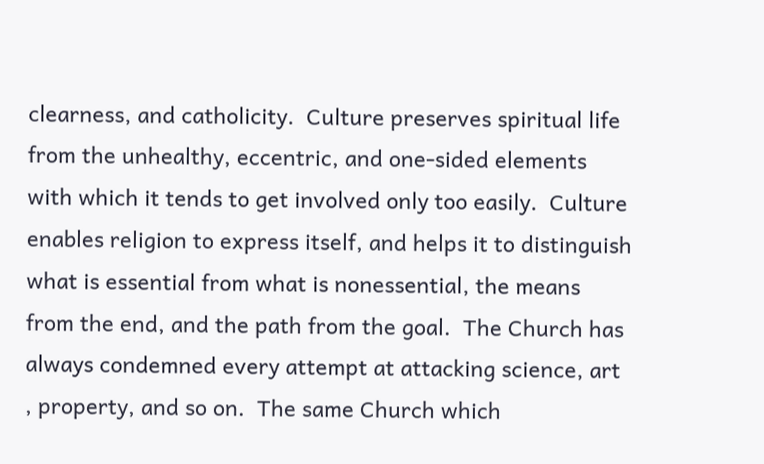clearness, and catholicity.  Culture preserves spiritual life from the unhealthy, eccentric, and one-sided elements with which it tends to get involved only too easily.  Culture enables religion to express itself, and helps it to distinguish what is essential from what is nonessential, the means from the end, and the path from the goal.  The Church has always condemned every attempt at attacking science, art , property, and so on.  The same Church which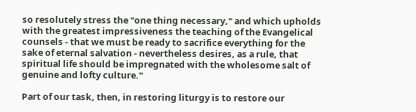so resolutely stress the "one thing necessary," and which upholds with the greatest impressiveness the teaching of the Evangelical counsels - that we must be ready to sacrifice everything for the sake of eternal salvation - nevertheless desires, as a rule, that spiritual life should be impregnated with the wholesome salt of genuine and lofty culture."

Part of our task, then, in restoring liturgy is to restore our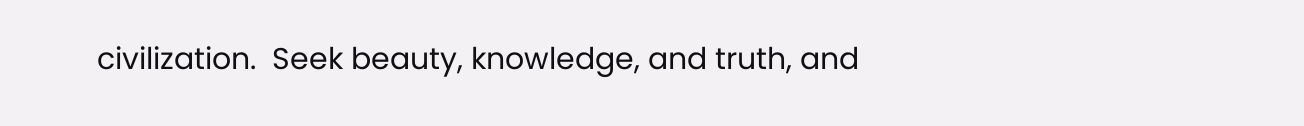civilization.  Seek beauty, knowledge, and truth, and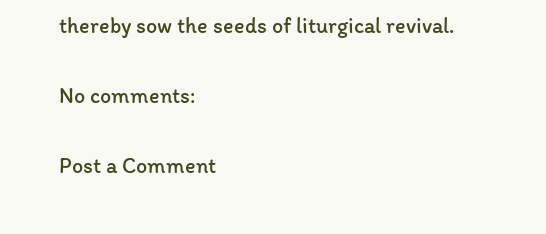thereby sow the seeds of liturgical revival.

No comments:

Post a Comment